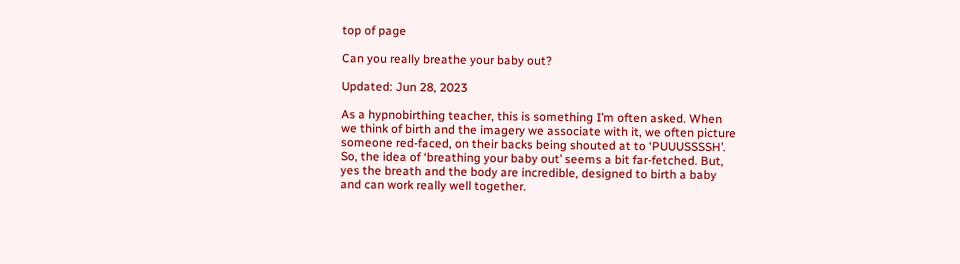top of page

Can you really breathe your baby out?

Updated: Jun 28, 2023

As a hypnobirthing teacher, this is something I’m often asked. When we think of birth and the imagery we associate with it, we often picture someone red-faced, on their backs being shouted at to ‘PUUUSSSSH’. So, the idea of ‘breathing your baby out’ seems a bit far-fetched. But, yes the breath and the body are incredible, designed to birth a baby and can work really well together.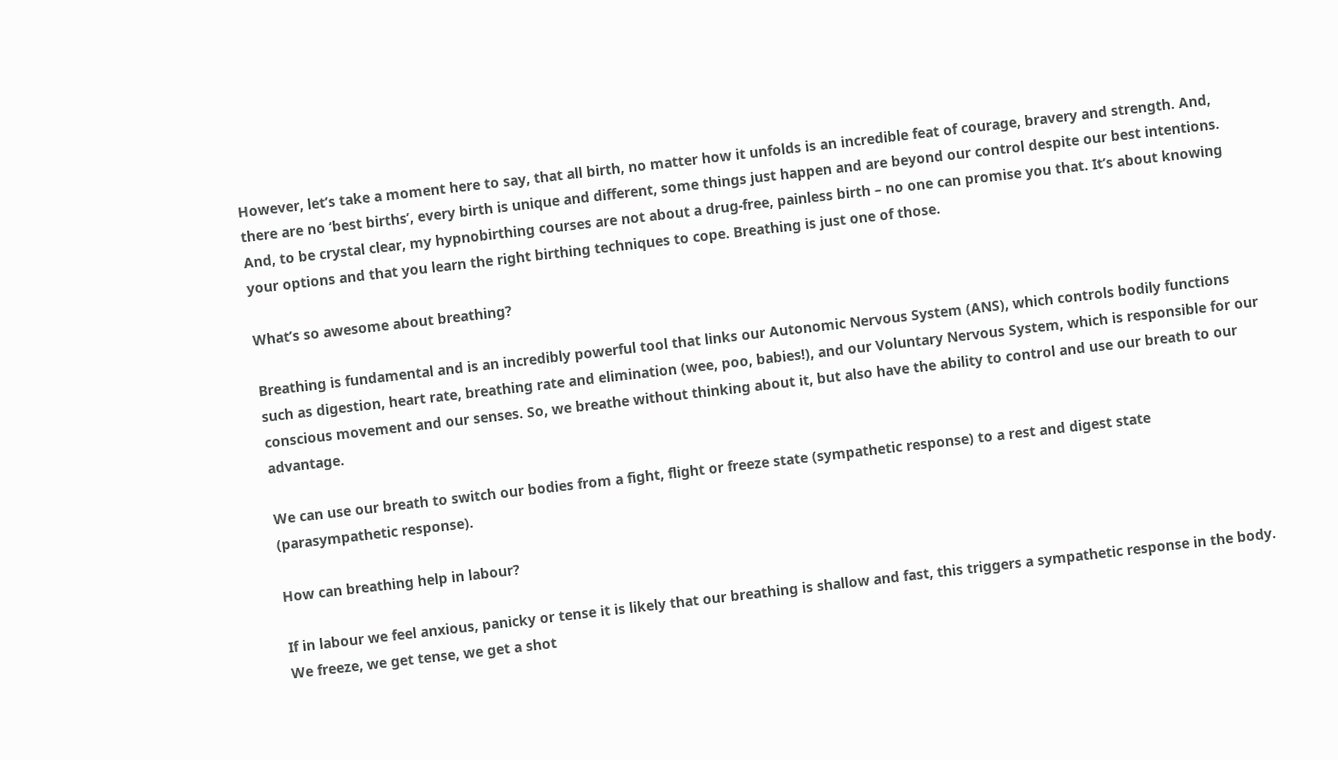However, let’s take a moment here to say, that all birth, no matter how it unfolds is an incredible feat of courage, bravery and strength. And, there are no ‘best births’, every birth is unique and different, some things just happen and are beyond our control despite our best intentions. And, to be crystal clear, my hypnobirthing courses are not about a drug-free, painless birth – no one can promise you that. It’s about knowing your options and that you learn the right birthing techniques to cope. Breathing is just one of those.

What’s so awesome about breathing?

Breathing is fundamental and is an incredibly powerful tool that links our Autonomic Nervous System (ANS), which controls bodily functions such as digestion, heart rate, breathing rate and elimination (wee, poo, babies!), and our Voluntary Nervous System, which is responsible for our conscious movement and our senses. So, we breathe without thinking about it, but also have the ability to control and use our breath to our advantage.

We can use our breath to switch our bodies from a fight, flight or freeze state (sympathetic response) to a rest and digest state (parasympathetic response).

How can breathing help in labour?

If in labour we feel anxious, panicky or tense it is likely that our breathing is shallow and fast, this triggers a sympathetic response in the body. We freeze, we get tense, we get a shot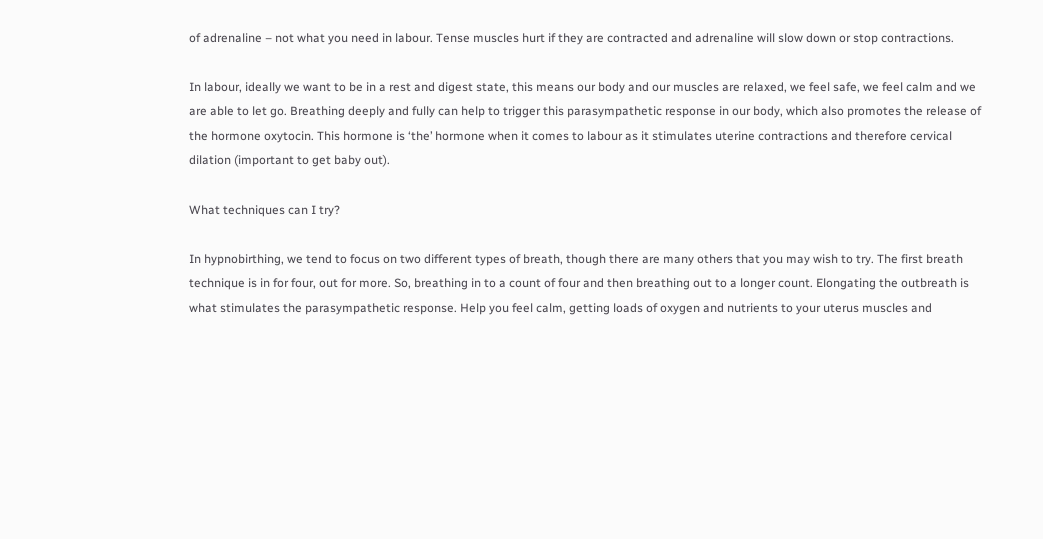of adrenaline – not what you need in labour. Tense muscles hurt if they are contracted and adrenaline will slow down or stop contractions.

In labour, ideally we want to be in a rest and digest state, this means our body and our muscles are relaxed, we feel safe, we feel calm and we are able to let go. Breathing deeply and fully can help to trigger this parasympathetic response in our body, which also promotes the release of the hormone oxytocin. This hormone is ‘the’ hormone when it comes to labour as it stimulates uterine contractions and therefore cervical dilation (important to get baby out).

What techniques can I try?

In hypnobirthing, we tend to focus on two different types of breath, though there are many others that you may wish to try. The first breath technique is in for four, out for more. So, breathing in to a count of four and then breathing out to a longer count. Elongating the outbreath is what stimulates the parasympathetic response. Help you feel calm, getting loads of oxygen and nutrients to your uterus muscles and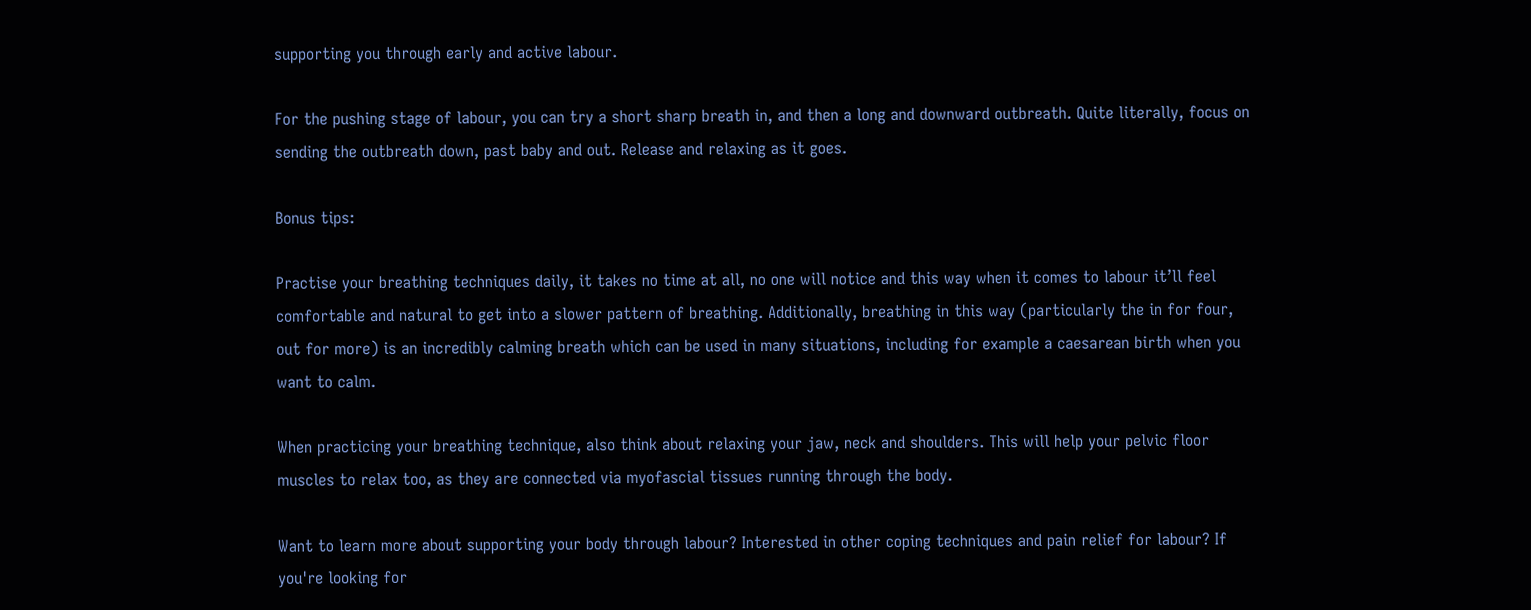supporting you through early and active labour.

For the pushing stage of labour, you can try a short sharp breath in, and then a long and downward outbreath. Quite literally, focus on sending the outbreath down, past baby and out. Release and relaxing as it goes.

Bonus tips:

Practise your breathing techniques daily, it takes no time at all, no one will notice and this way when it comes to labour it’ll feel comfortable and natural to get into a slower pattern of breathing. Additionally, breathing in this way (particularly the in for four, out for more) is an incredibly calming breath which can be used in many situations, including for example a caesarean birth when you want to calm.

When practicing your breathing technique, also think about relaxing your jaw, neck and shoulders. This will help your pelvic floor muscles to relax too, as they are connected via myofascial tissues running through the body.

Want to learn more about supporting your body through labour? Interested in other coping techniques and pain relief for labour? If you're looking for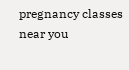pregnancy classes near you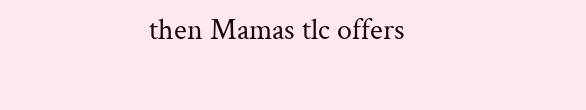then Mamas tlc offers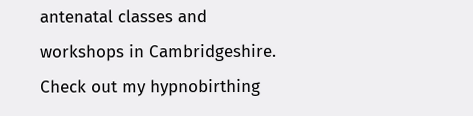antenatal classes and workshops in Cambridgeshire. Check out my hypnobirthing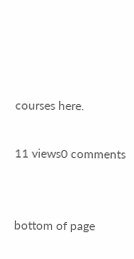courses here.

11 views0 comments


bottom of page